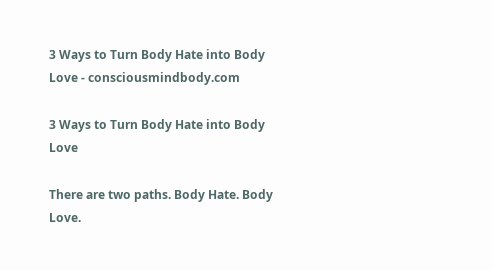3 Ways to Turn Body Hate into Body Love - consciousmindbody.com

3 Ways to Turn Body Hate into Body Love

There are two paths. Body Hate. Body Love.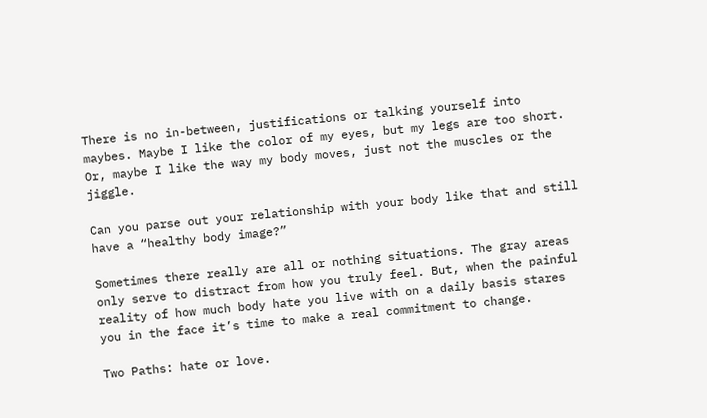There is no in-between, justifications or talking yourself into maybes. Maybe I like the color of my eyes, but my legs are too short. Or, maybe I like the way my body moves, just not the muscles or the jiggle.

Can you parse out your relationship with your body like that and still have a “healthy body image?”

Sometimes there really are all or nothing situations. The gray areas only serve to distract from how you truly feel. But, when the painful reality of how much body hate you live with on a daily basis stares you in the face it’s time to make a real commitment to change.

Two Paths: hate or love.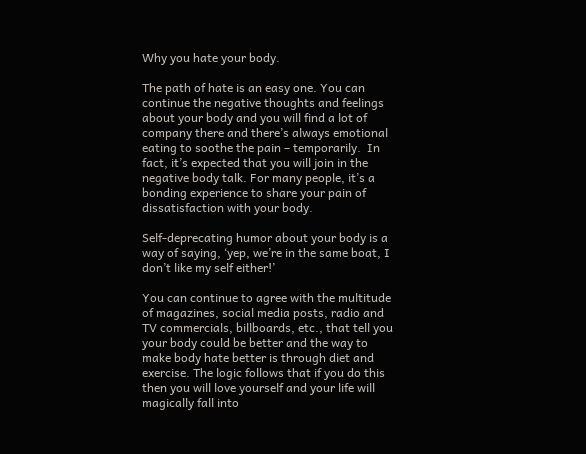Why you hate your body.

The path of hate is an easy one. You can continue the negative thoughts and feelings about your body and you will find a lot of company there and there’s always emotional eating to soothe the pain – temporarily.  In fact, it’s expected that you will join in the negative body talk. For many people, it’s a bonding experience to share your pain of dissatisfaction with your body.

Self-deprecating humor about your body is a way of saying, ‘yep, we’re in the same boat, I don’t like my self either!’

You can continue to agree with the multitude of magazines, social media posts, radio and TV commercials, billboards, etc., that tell you your body could be better and the way to make body hate better is through diet and exercise. The logic follows that if you do this then you will love yourself and your life will magically fall into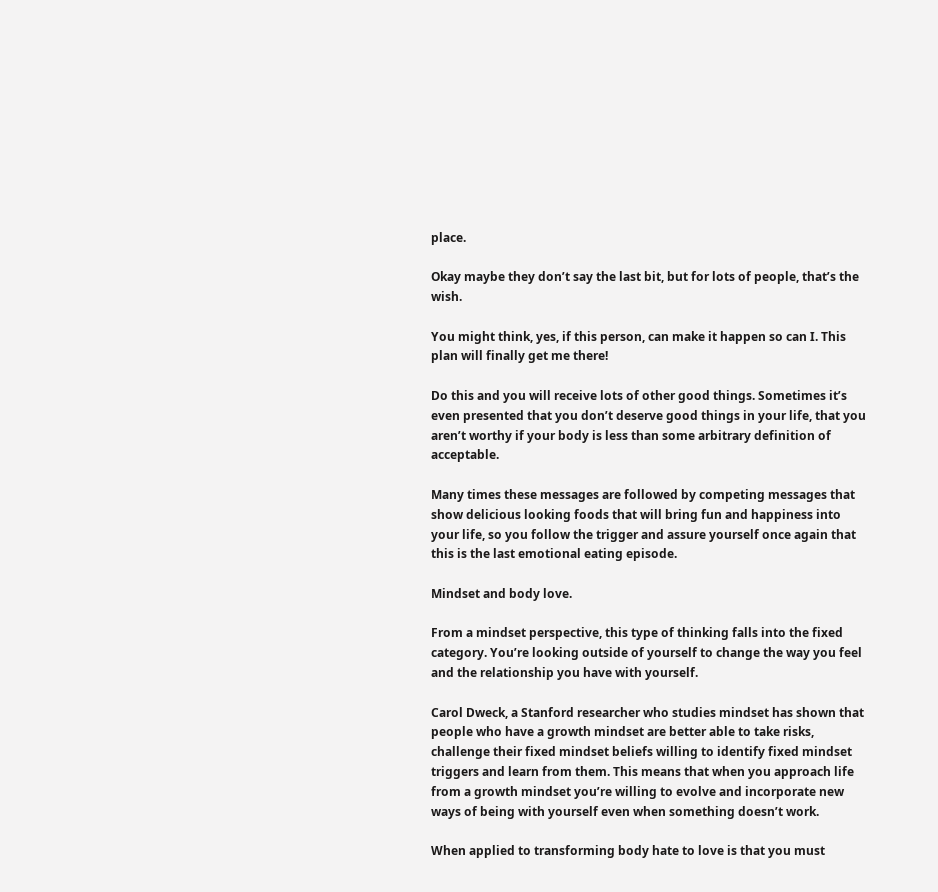place.

Okay maybe they don’t say the last bit, but for lots of people, that’s the wish.

You might think, yes, if this person, can make it happen so can I. This plan will finally get me there!

Do this and you will receive lots of other good things. Sometimes it’s even presented that you don’t deserve good things in your life, that you aren’t worthy if your body is less than some arbitrary definition of acceptable.

Many times these messages are followed by competing messages that show delicious looking foods that will bring fun and happiness into your life, so you follow the trigger and assure yourself once again that this is the last emotional eating episode.

Mindset and body love.

From a mindset perspective, this type of thinking falls into the fixed category. You’re looking outside of yourself to change the way you feel and the relationship you have with yourself.

Carol Dweck, a Stanford researcher who studies mindset has shown that people who have a growth mindset are better able to take risks, challenge their fixed mindset beliefs willing to identify fixed mindset triggers and learn from them. This means that when you approach life from a growth mindset you’re willing to evolve and incorporate new ways of being with yourself even when something doesn’t work.

When applied to transforming body hate to love is that you must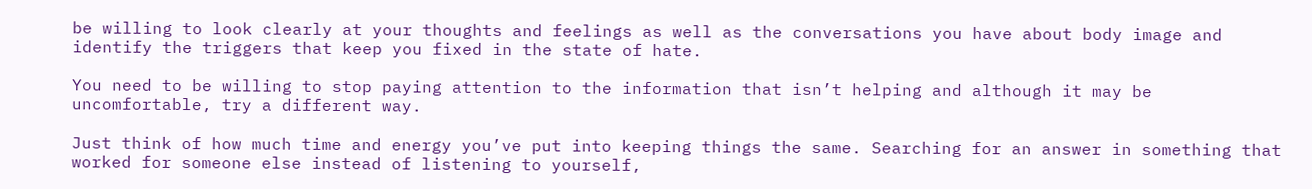be willing to look clearly at your thoughts and feelings as well as the conversations you have about body image and identify the triggers that keep you fixed in the state of hate.

You need to be willing to stop paying attention to the information that isn’t helping and although it may be uncomfortable, try a different way.

Just think of how much time and energy you’ve put into keeping things the same. Searching for an answer in something that worked for someone else instead of listening to yourself,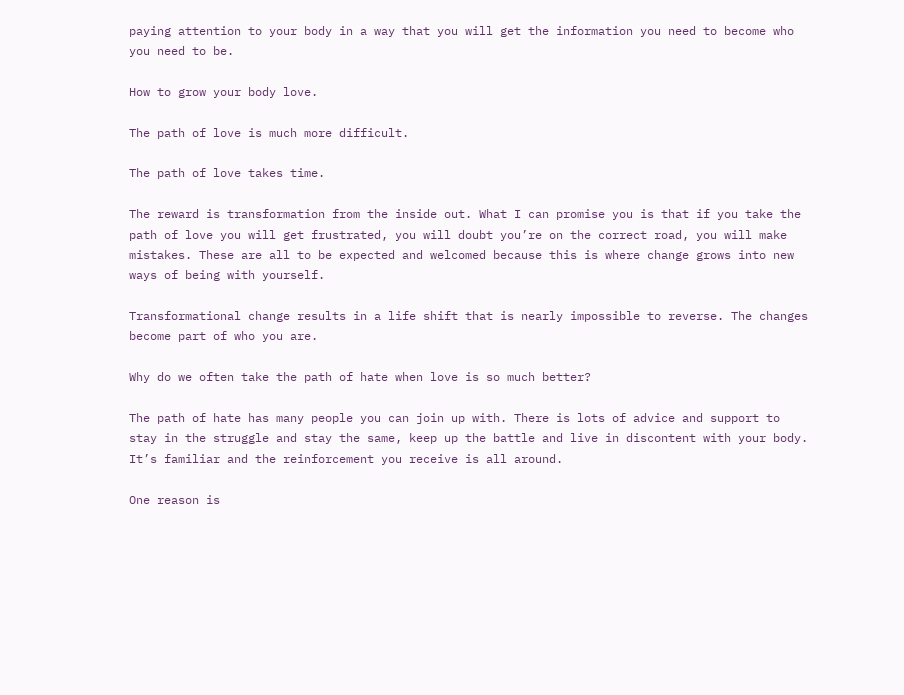paying attention to your body in a way that you will get the information you need to become who you need to be.

How to grow your body love.

The path of love is much more difficult.

The path of love takes time.

The reward is transformation from the inside out. What I can promise you is that if you take the path of love you will get frustrated, you will doubt you’re on the correct road, you will make mistakes. These are all to be expected and welcomed because this is where change grows into new ways of being with yourself.

Transformational change results in a life shift that is nearly impossible to reverse. The changes become part of who you are.

Why do we often take the path of hate when love is so much better?

The path of hate has many people you can join up with. There is lots of advice and support to stay in the struggle and stay the same, keep up the battle and live in discontent with your body. It’s familiar and the reinforcement you receive is all around.

One reason is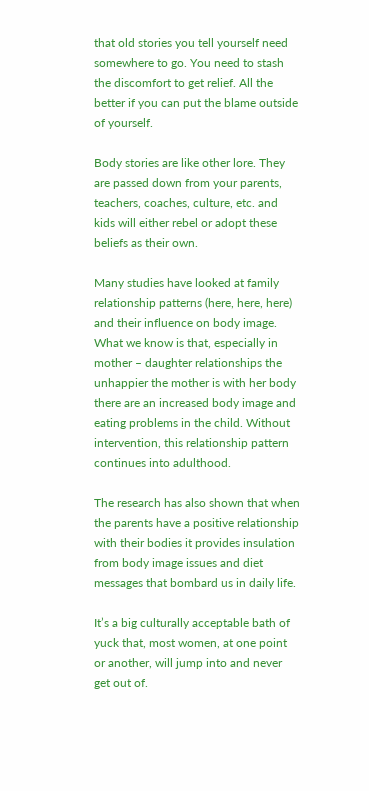that old stories you tell yourself need somewhere to go. You need to stash the discomfort to get relief. All the better if you can put the blame outside of yourself.

Body stories are like other lore. They are passed down from your parents, teachers, coaches, culture, etc. and kids will either rebel or adopt these beliefs as their own.

Many studies have looked at family relationship patterns (here, here, here) and their influence on body image. What we know is that, especially in mother – daughter relationships the unhappier the mother is with her body there are an increased body image and eating problems in the child. Without intervention, this relationship pattern continues into adulthood.

The research has also shown that when the parents have a positive relationship with their bodies it provides insulation from body image issues and diet messages that bombard us in daily life.

It’s a big culturally acceptable bath of yuck that, most women, at one point or another, will jump into and never get out of.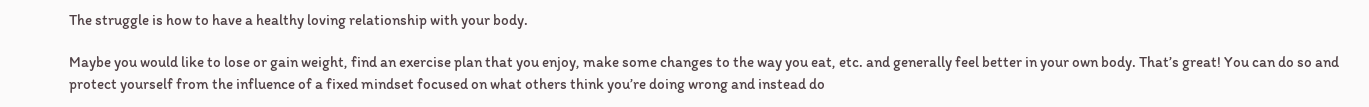The struggle is how to have a healthy loving relationship with your body.

Maybe you would like to lose or gain weight, find an exercise plan that you enjoy, make some changes to the way you eat, etc. and generally feel better in your own body. That’s great! You can do so and protect yourself from the influence of a fixed mindset focused on what others think you’re doing wrong and instead do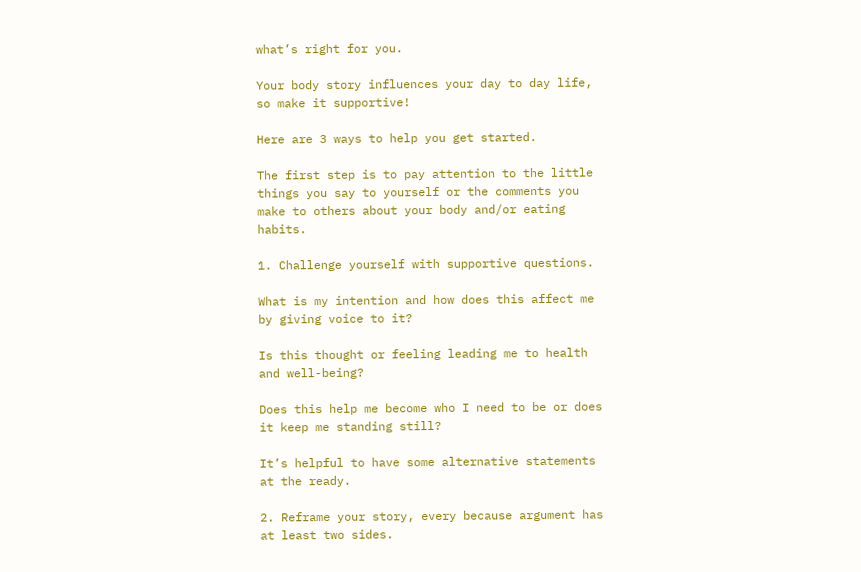what’s right for you.

Your body story influences your day to day life, so make it supportive!

Here are 3 ways to help you get started.

The first step is to pay attention to the little things you say to yourself or the comments you make to others about your body and/or eating habits.

1. Challenge yourself with supportive questions.

What is my intention and how does this affect me by giving voice to it?

Is this thought or feeling leading me to health and well-being?

Does this help me become who I need to be or does it keep me standing still?

It’s helpful to have some alternative statements at the ready.

2. Reframe your story, every because argument has at least two sides.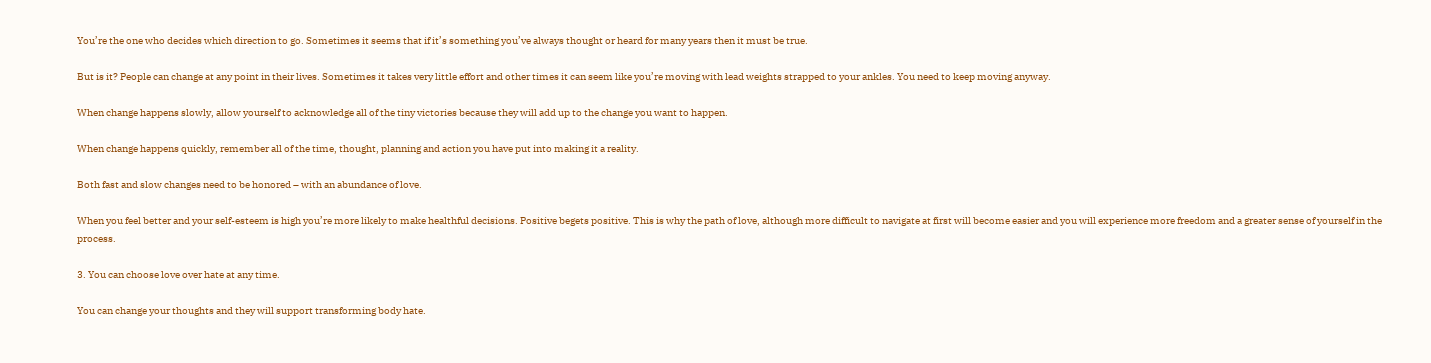You’re the one who decides which direction to go. Sometimes it seems that if it’s something you’ve always thought or heard for many years then it must be true.

But is it? People can change at any point in their lives. Sometimes it takes very little effort and other times it can seem like you’re moving with lead weights strapped to your ankles. You need to keep moving anyway.

When change happens slowly, allow yourself to acknowledge all of the tiny victories because they will add up to the change you want to happen.

When change happens quickly, remember all of the time, thought, planning and action you have put into making it a reality.

Both fast and slow changes need to be honored – with an abundance of love.

When you feel better and your self-esteem is high you’re more likely to make healthful decisions. Positive begets positive. This is why the path of love, although more difficult to navigate at first will become easier and you will experience more freedom and a greater sense of yourself in the process.

3. You can choose love over hate at any time.

You can change your thoughts and they will support transforming body hate.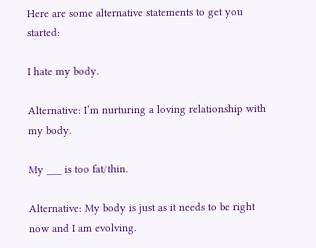Here are some alternative statements to get you started:

I hate my body.

Alternative: I’m nurturing a loving relationship with my body.

My ___ is too fat/thin.

Alternative: My body is just as it needs to be right now and I am evolving.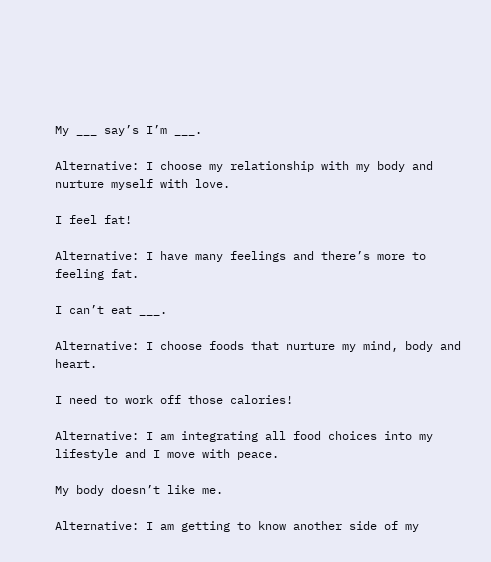My ___ say’s I’m ___.

Alternative: I choose my relationship with my body and nurture myself with love.

I feel fat!

Alternative: I have many feelings and there’s more to feeling fat.

I can’t eat ___.

Alternative: I choose foods that nurture my mind, body and heart.

I need to work off those calories!

Alternative: I am integrating all food choices into my lifestyle and I move with peace.

My body doesn’t like me.

Alternative: I am getting to know another side of my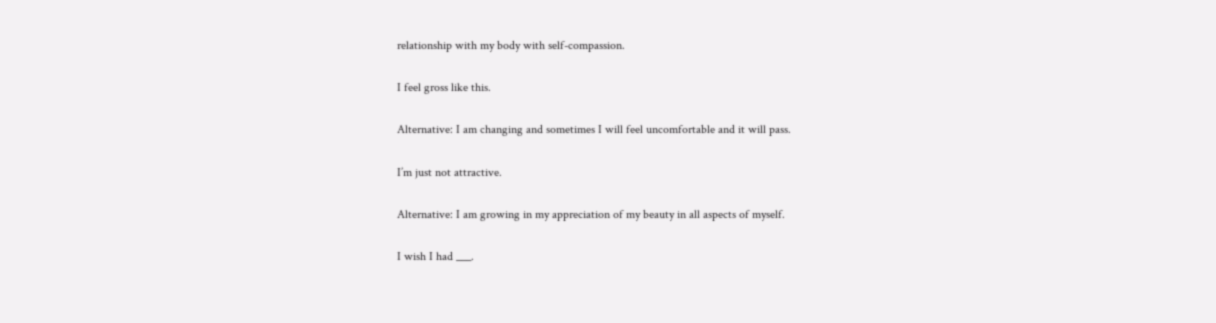relationship with my body with self-compassion.

I feel gross like this.

Alternative: I am changing and sometimes I will feel uncomfortable and it will pass.

I’m just not attractive.

Alternative: I am growing in my appreciation of my beauty in all aspects of myself.

I wish I had ___.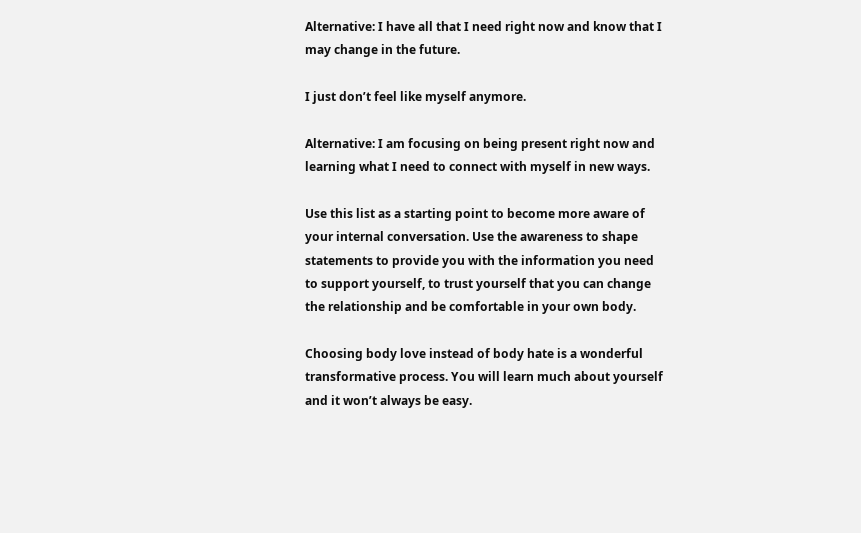Alternative: I have all that I need right now and know that I may change in the future.

I just don’t feel like myself anymore.

Alternative: I am focusing on being present right now and learning what I need to connect with myself in new ways.

Use this list as a starting point to become more aware of your internal conversation. Use the awareness to shape statements to provide you with the information you need to support yourself, to trust yourself that you can change the relationship and be comfortable in your own body.

Choosing body love instead of body hate is a wonderful transformative process. You will learn much about yourself and it won’t always be easy.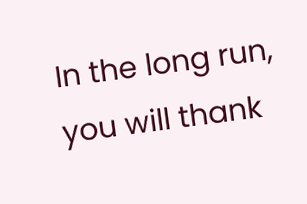In the long run, you will thank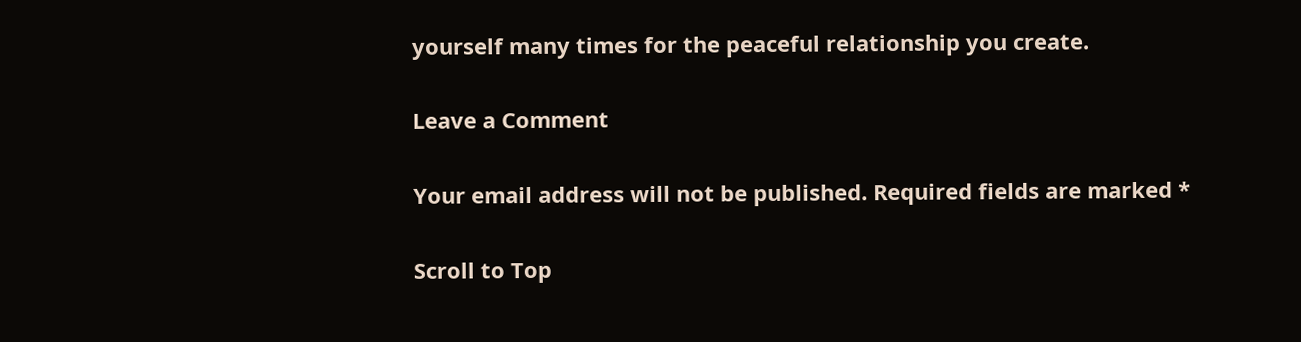yourself many times for the peaceful relationship you create.

Leave a Comment

Your email address will not be published. Required fields are marked *

Scroll to Top